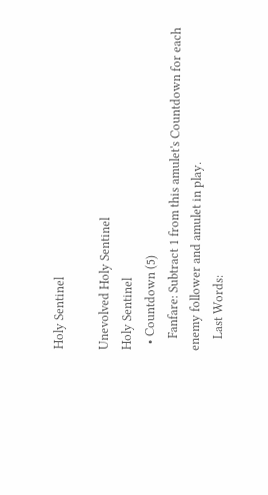Holy Sentinel

Unevolved Holy Sentinel
Holy Sentinel
  • Countdown (5)
    Fanfare: Subtract 1 from this amulet's Countdown for each enemy follower and amulet in play.
    Last Words: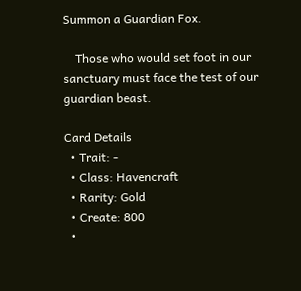Summon a Guardian Fox.

    Those who would set foot in our sanctuary must face the test of our guardian beast.

Card Details
  • Trait: -
  • Class: Havencraft
  • Rarity: Gold
  • Create: 800
  •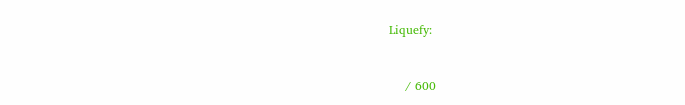Liquefy:


    / 600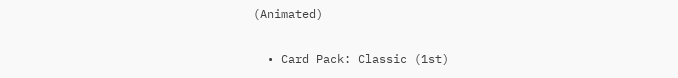(Animated)

  • Card Pack: Classic (1st)